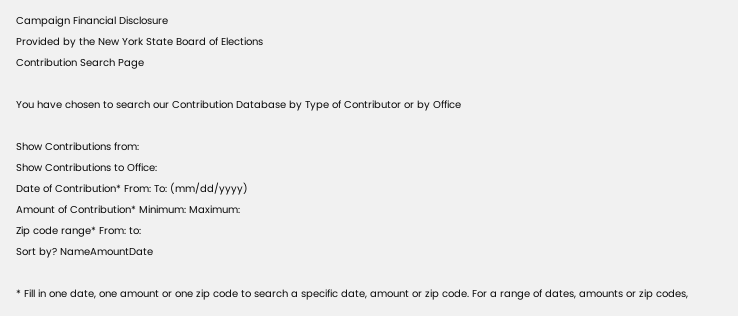Campaign Financial Disclosure
Provided by the New York State Board of Elections
Contribution Search Page

You have chosen to search our Contribution Database by Type of Contributor or by Office

Show Contributions from:
Show Contributions to Office:
Date of Contribution* From: To: (mm/dd/yyyy)
Amount of Contribution* Minimum: Maximum:
Zip code range* From: to:
Sort by? NameAmountDate

* Fill in one date, one amount or one zip code to search a specific date, amount or zip code. For a range of dates, amounts or zip codes,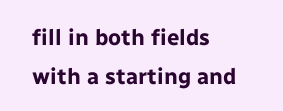fill in both fields with a starting and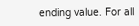ending value. For all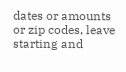dates or amounts or zip codes, leave starting and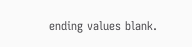ending values blank.